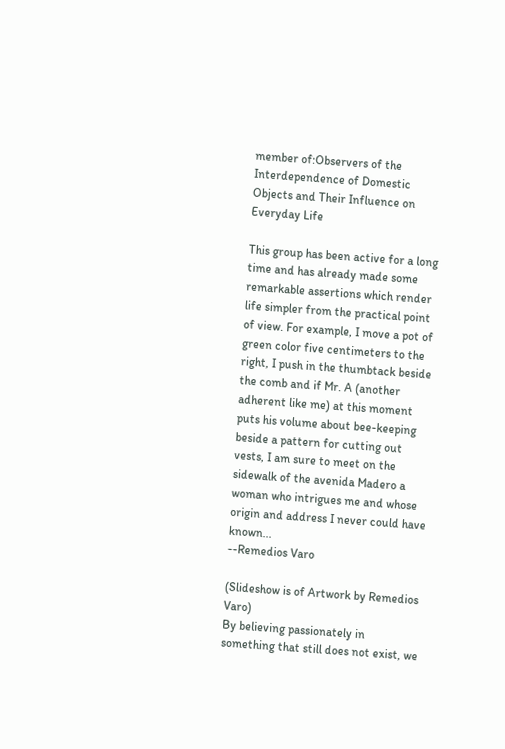member of:Observers of the Interdependence of Domestic Objects and Their Influence on Everyday Life

This group has been active for a long time and has already made some remarkable assertions which render life simpler from the practical point of view. For example, I move a pot of green color five centimeters to the right, I push in the thumbtack beside the comb and if Mr. A (another adherent like me) at this moment puts his volume about bee-keeping beside a pattern for cutting out vests, I am sure to meet on the sidewalk of the avenida Madero a woman who intrigues me and whose origin and address I never could have known...
--Remedios Varo

(Slideshow is of Artwork by Remedios Varo)
By believing passionately in something that still does not exist, we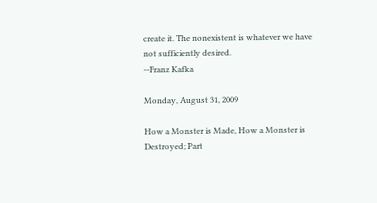create it. The nonexistent is whatever we have not sufficiently desired.
--Franz Kafka

Monday, August 31, 2009

How a Monster is Made, How a Monster is Destroyed; Part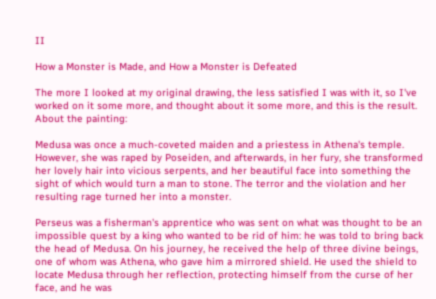II

How a Monster is Made, and How a Monster is Defeated

The more I looked at my original drawing, the less satisfied I was with it, so I've worked on it some more, and thought about it some more, and this is the result.
About the painting:

Medusa was once a much-coveted maiden and a priestess in Athena's temple. However, she was raped by Poseiden, and afterwards, in her fury, she transformed her lovely hair into vicious serpents, and her beautiful face into something the sight of which would turn a man to stone. The terror and the violation and her resulting rage turned her into a monster.

Perseus was a fisherman's apprentice who was sent on what was thought to be an impossible quest by a king who wanted to be rid of him: he was told to bring back the head of Medusa. On his journey, he received the help of three divine beings, one of whom was Athena, who gave him a mirrored shield. He used the shield to locate Medusa through her reflection, protecting himself from the curse of her face, and he was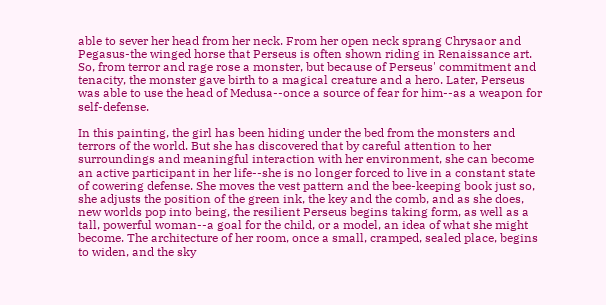able to sever her head from her neck. From her open neck sprang Chrysaor and Pegasus-the winged horse that Perseus is often shown riding in Renaissance art. So, from terror and rage rose a monster, but because of Perseus' commitment and tenacity, the monster gave birth to a magical creature and a hero. Later, Perseus was able to use the head of Medusa--once a source of fear for him--as a weapon for self-defense.

In this painting, the girl has been hiding under the bed from the monsters and terrors of the world. But she has discovered that by careful attention to her surroundings and meaningful interaction with her environment, she can become an active participant in her life--she is no longer forced to live in a constant state of cowering defense. She moves the vest pattern and the bee-keeping book just so, she adjusts the position of the green ink, the key and the comb, and as she does, new worlds pop into being, the resilient Perseus begins taking form, as well as a tall, powerful woman--a goal for the child, or a model, an idea of what she might become. The architecture of her room, once a small, cramped, sealed place, begins to widen, and the sky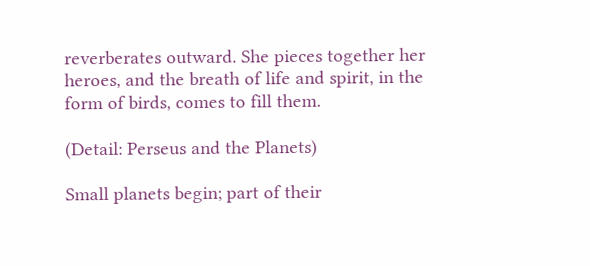reverberates outward. She pieces together her heroes, and the breath of life and spirit, in the form of birds, comes to fill them.

(Detail: Perseus and the Planets)

Small planets begin; part of their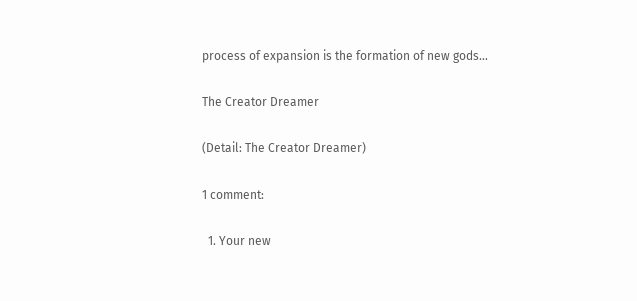process of expansion is the formation of new gods...

The Creator Dreamer

(Detail: The Creator Dreamer)

1 comment:

  1. Your new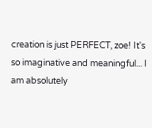creation is just PERFECT, zoe! It's so imaginative and meaningful... I am absolutely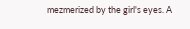mezmerized by the girl's eyes. A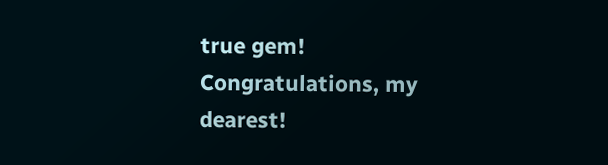true gem! Congratulations, my dearest!